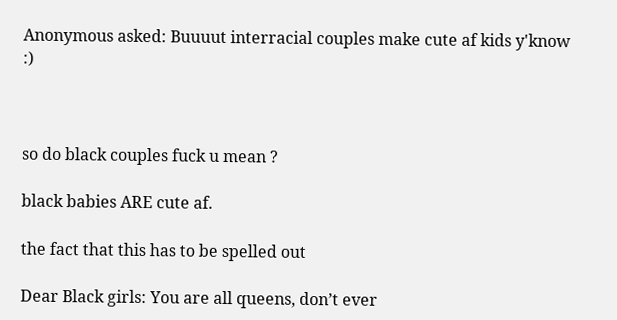Anonymous asked: Buuuut interracial couples make cute af kids y'know :)



so do black couples fuck u mean ?

black babies ARE cute af.

the fact that this has to be spelled out

Dear Black girls: You are all queens, don’t ever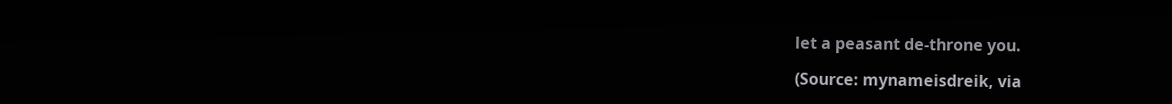let a peasant de-throne you.

(Source: mynameisdreik, via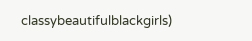classybeautifulblackgirls)